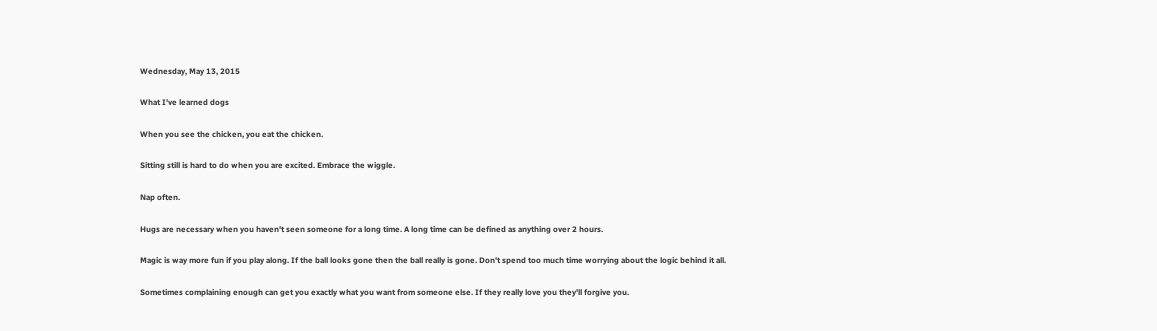Wednesday, May 13, 2015

What I've learned dogs

When you see the chicken, you eat the chicken.

Sitting still is hard to do when you are excited. Embrace the wiggle.

Nap often.

Hugs are necessary when you haven't seen someone for a long time. A long time can be defined as anything over 2 hours.

Magic is way more fun if you play along. If the ball looks gone then the ball really is gone. Don't spend too much time worrying about the logic behind it all.

Sometimes complaining enough can get you exactly what you want from someone else. If they really love you they'll forgive you.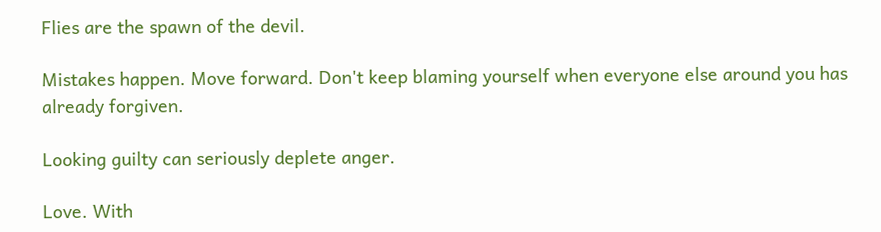Flies are the spawn of the devil.

Mistakes happen. Move forward. Don't keep blaming yourself when everyone else around you has already forgiven.

Looking guilty can seriously deplete anger.

Love. With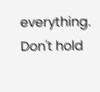everything. Don't hold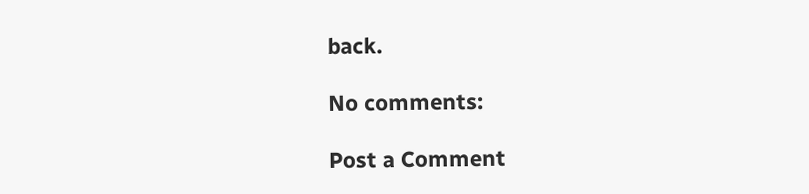back.

No comments:

Post a Comment